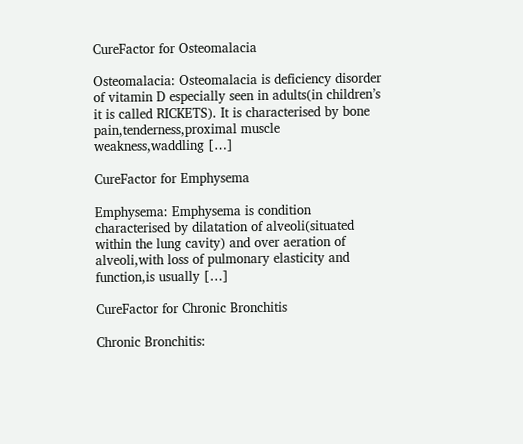CureFactor for Osteomalacia

Osteomalacia: Osteomalacia is deficiency disorder of vitamin D especially seen in adults(in children’s it is called RICKETS). It is characterised by bone pain,tenderness,proximal muscle weakness,waddling […]

CureFactor for Emphysema

Emphysema: Emphysema is condition characterised by dilatation of alveoli(situated within the lung cavity) and over aeration of alveoli,with loss of pulmonary elasticity and function,is usually […]

CureFactor for Chronic Bronchitis

Chronic Bronchitis: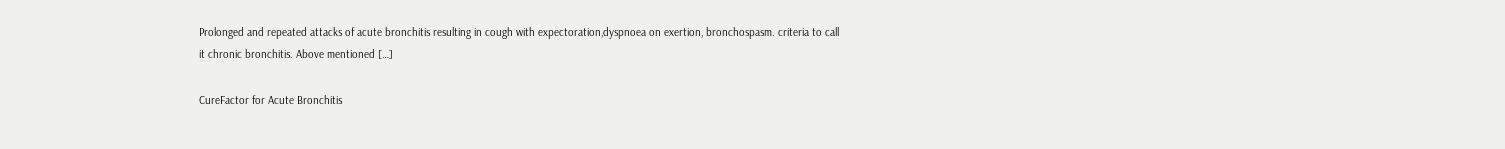Prolonged and repeated attacks of acute bronchitis resulting in cough with expectoration,dyspnoea on exertion, bronchospasm. criteria to call it chronic bronchitis. Above mentioned […]

CureFactor for Acute Bronchitis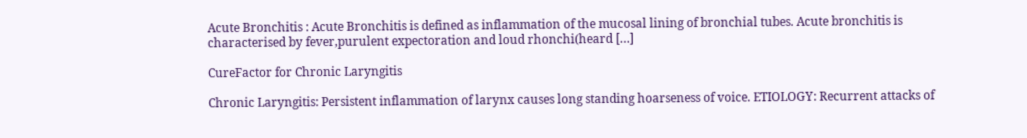Acute Bronchitis : Acute Bronchitis is defined as inflammation of the mucosal lining of bronchial tubes. Acute bronchitis is characterised by fever,purulent expectoration and loud rhonchi(heard […]

CureFactor for Chronic Laryngitis

Chronic Laryngitis: Persistent inflammation of larynx causes long standing hoarseness of voice. ETIOLOGY: Recurrent attacks of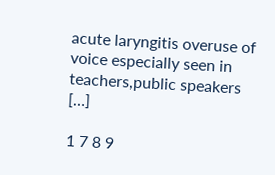acute laryngitis overuse of voice especially seen in teachers,public speakers […]

1 7 8 9